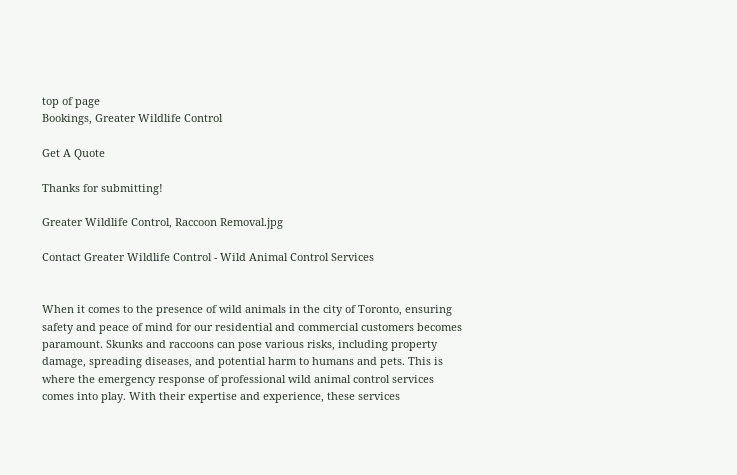top of page
Bookings, Greater Wildlife Control

Get A Quote

Thanks for submitting!

Greater Wildlife Control, Raccoon Removal.jpg

Contact Greater Wildlife Control - Wild Animal Control Services


When it comes to the presence of wild animals in the city of Toronto, ensuring safety and peace of mind for our residential and commercial customers becomes paramount. Skunks and raccoons can pose various risks, including property damage, spreading diseases, and potential harm to humans and pets. This is where the emergency response of professional wild animal control services comes into play. With their expertise and experience, these services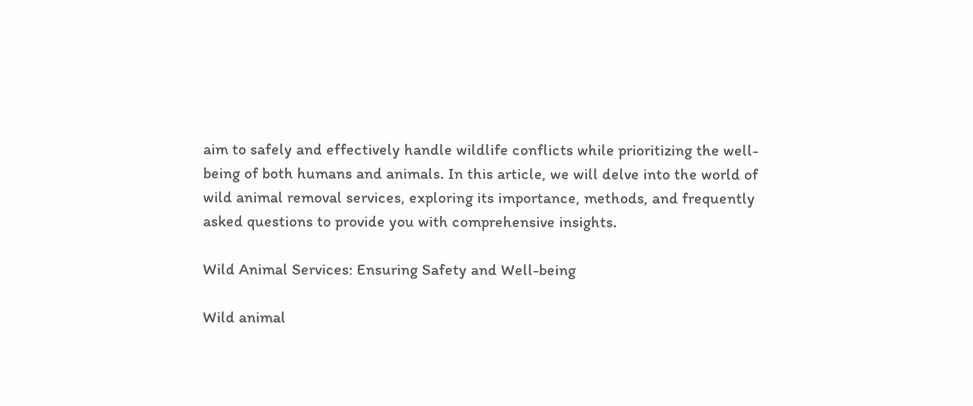aim to safely and effectively handle wildlife conflicts while prioritizing the well-being of both humans and animals. In this article, we will delve into the world of wild animal removal services, exploring its importance, methods, and frequently asked questions to provide you with comprehensive insights.

Wild Animal Services: Ensuring Safety and Well-being

Wild animal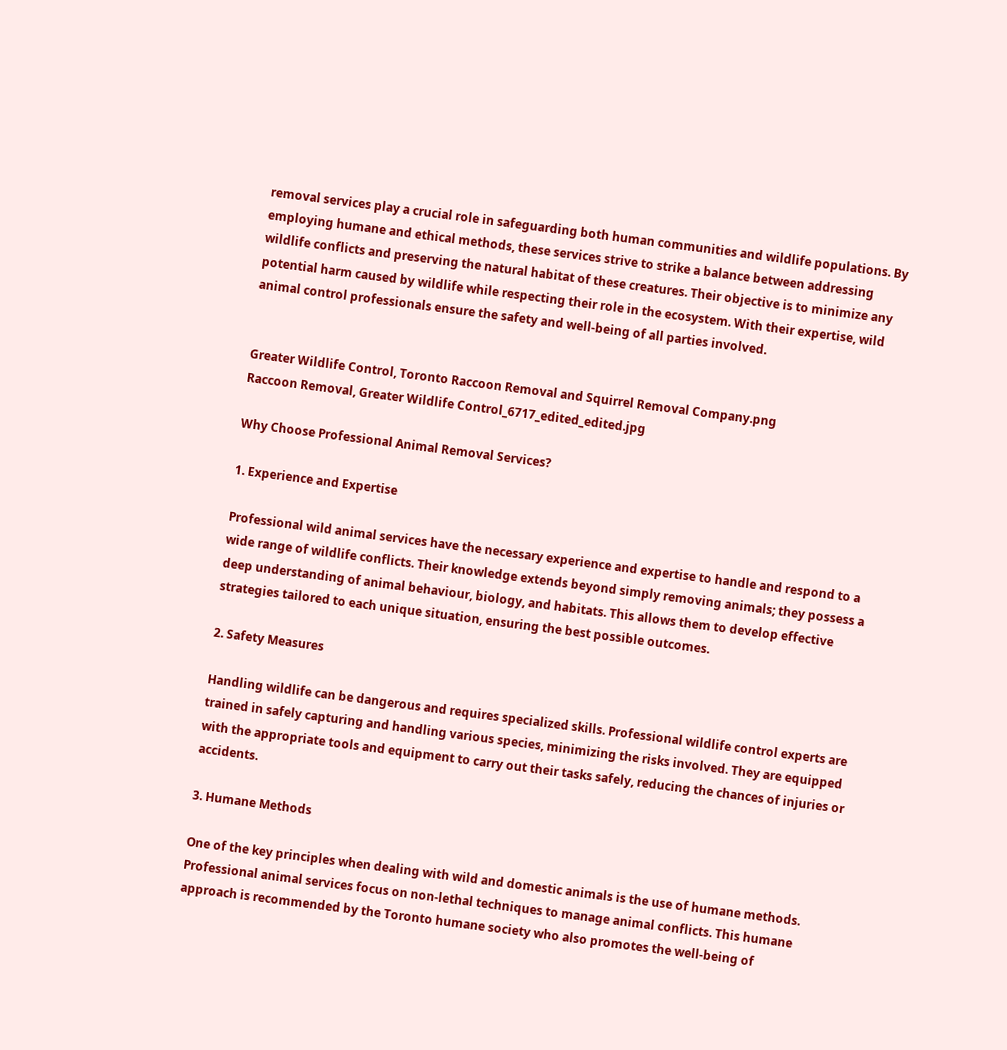removal services play a crucial role in safeguarding both human communities and wildlife populations. By employing humane and ethical methods, these services strive to strike a balance between addressing wildlife conflicts and preserving the natural habitat of these creatures. Their objective is to minimize any potential harm caused by wildlife while respecting their role in the ecosystem. With their expertise, wild animal control professionals ensure the safety and well-being of all parties involved.


Greater Wildlife Control, Toronto Raccoon Removal and Squirrel Removal Company.png
Raccoon Removal, Greater Wildlife Control_6717_edited_edited.jpg

Why Choose Professional Animal Removal Services?

1. Experience and Expertise

Professional wild animal services have the necessary experience and expertise to handle and respond to a wide range of wildlife conflicts. Their knowledge extends beyond simply removing animals; they possess a deep understanding of animal behaviour, biology, and habitats. This allows them to develop effective strategies tailored to each unique situation, ensuring the best possible outcomes.

2. Safety Measures

Handling wildlife can be dangerous and requires specialized skills. Professional wildlife control experts are trained in safely capturing and handling various species, minimizing the risks involved. They are equipped with the appropriate tools and equipment to carry out their tasks safely, reducing the chances of injuries or accidents.

3. Humane Methods

One of the key principles when dealing with wild and domestic animals is the use of humane methods. Professional animal services focus on non-lethal techniques to manage animal conflicts. This humane approach is recommended by the Toronto humane society who also promotes the well-being of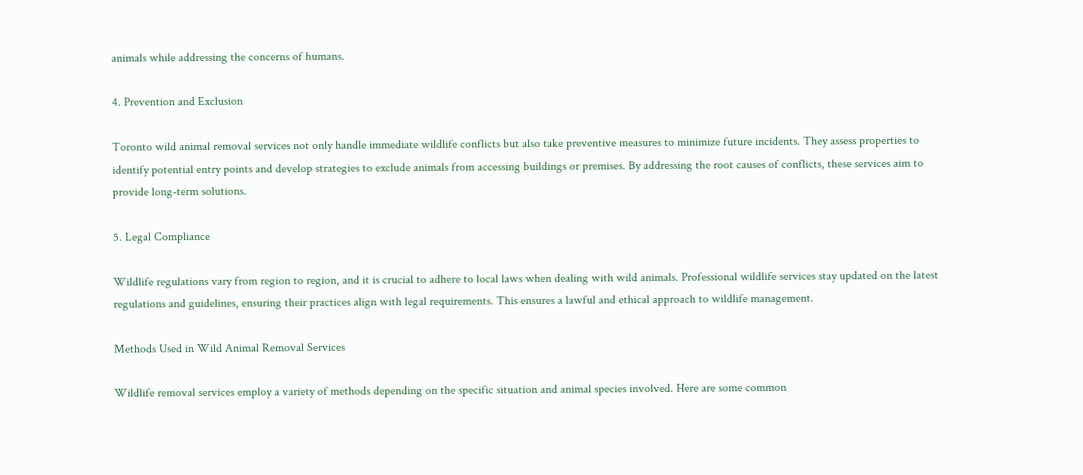animals while addressing the concerns of humans.

4. Prevention and Exclusion

Toronto wild animal removal services not only handle immediate wildlife conflicts but also take preventive measures to minimize future incidents. They assess properties to identify potential entry points and develop strategies to exclude animals from accessing buildings or premises. By addressing the root causes of conflicts, these services aim to provide long-term solutions.

5. Legal Compliance

Wildlife regulations vary from region to region, and it is crucial to adhere to local laws when dealing with wild animals. Professional wildlife services stay updated on the latest regulations and guidelines, ensuring their practices align with legal requirements. This ensures a lawful and ethical approach to wildlife management.

Methods Used in Wild Animal Removal Services

Wildlife removal services employ a variety of methods depending on the specific situation and animal species involved. Here are some common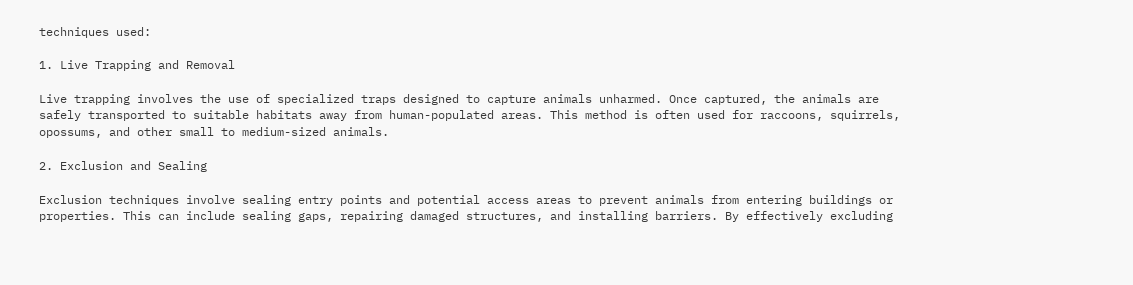techniques used:

1. Live Trapping and Removal

Live trapping involves the use of specialized traps designed to capture animals unharmed. Once captured, the animals are safely transported to suitable habitats away from human-populated areas. This method is often used for raccoons, squirrels, opossums, and other small to medium-sized animals.

2. Exclusion and Sealing

Exclusion techniques involve sealing entry points and potential access areas to prevent animals from entering buildings or properties. This can include sealing gaps, repairing damaged structures, and installing barriers. By effectively excluding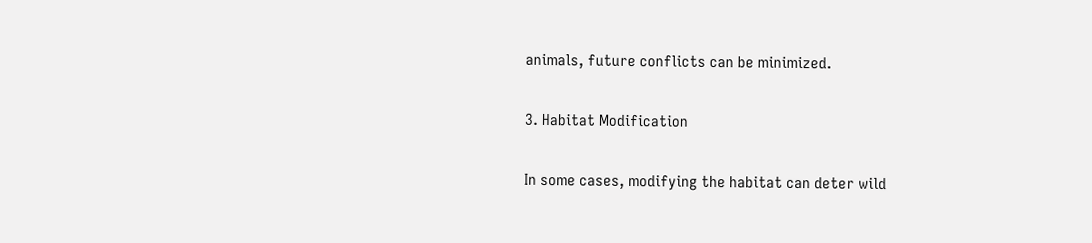animals, future conflicts can be minimized.

3. Habitat Modification

In some cases, modifying the habitat can deter wild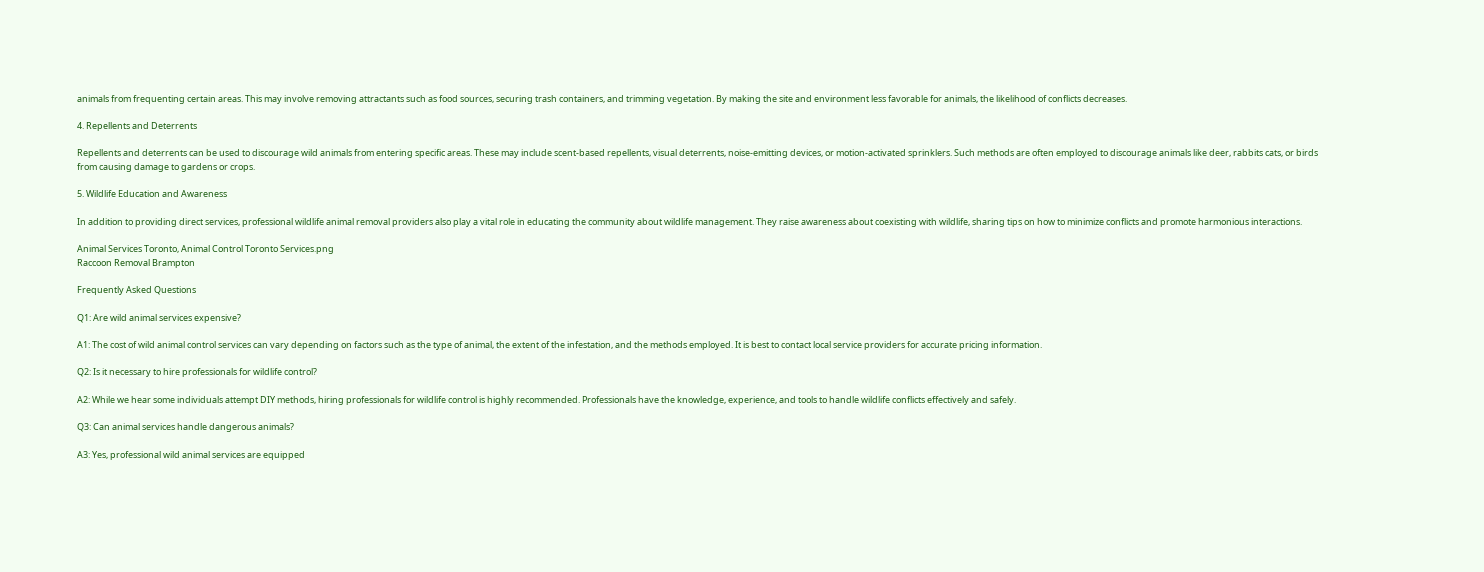animals from frequenting certain areas. This may involve removing attractants such as food sources, securing trash containers, and trimming vegetation. By making the site and environment less favorable for animals, the likelihood of conflicts decreases.

4. Repellents and Deterrents

Repellents and deterrents can be used to discourage wild animals from entering specific areas. These may include scent-based repellents, visual deterrents, noise-emitting devices, or motion-activated sprinklers. Such methods are often employed to discourage animals like deer, rabbits cats, or birds from causing damage to gardens or crops.

5. Wildlife Education and Awareness

In addition to providing direct services, professional wildlife animal removal providers also play a vital role in educating the community about wildlife management. They raise awareness about coexisting with wildlife, sharing tips on how to minimize conflicts and promote harmonious interactions.

Animal Services Toronto, Animal Control Toronto Services.png
Raccoon Removal Brampton

Frequently Asked Questions

Q1: Are wild animal services expensive?

A1: The cost of wild animal control services can vary depending on factors such as the type of animal, the extent of the infestation, and the methods employed. It is best to contact local service providers for accurate pricing information.

Q2: Is it necessary to hire professionals for wildlife control?

A2: While we hear some individuals attempt DIY methods, hiring professionals for wildlife control is highly recommended. Professionals have the knowledge, experience, and tools to handle wildlife conflicts effectively and safely.

Q3: Can animal services handle dangerous animals?

A3: Yes, professional wild animal services are equipped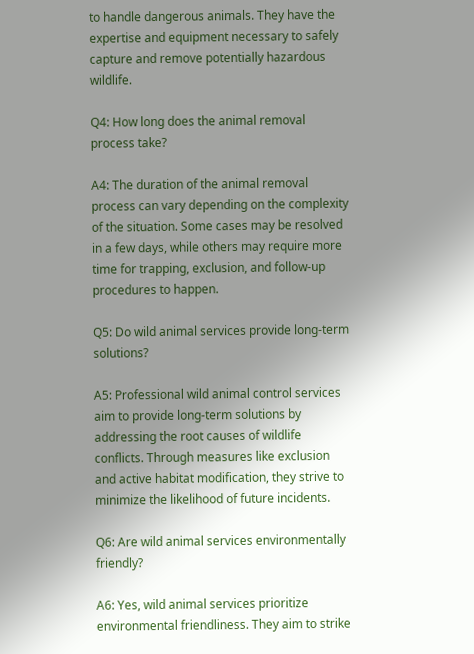to handle dangerous animals. They have the expertise and equipment necessary to safely capture and remove potentially hazardous wildlife.

Q4: How long does the animal removal process take?

A4: The duration of the animal removal process can vary depending on the complexity of the situation. Some cases may be resolved in a few days, while others may require more time for trapping, exclusion, and follow-up procedures to happen.

Q5: Do wild animal services provide long-term solutions?

A5: Professional wild animal control services aim to provide long-term solutions by addressing the root causes of wildlife conflicts. Through measures like exclusion and active habitat modification, they strive to minimize the likelihood of future incidents.

Q6: Are wild animal services environmentally friendly?

A6: Yes, wild animal services prioritize environmental friendliness. They aim to strike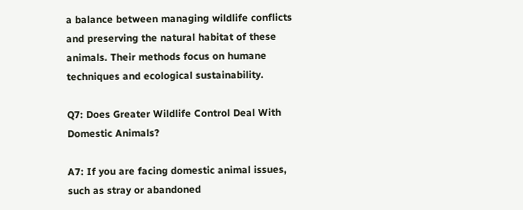a balance between managing wildlife conflicts and preserving the natural habitat of these animals. Their methods focus on humane techniques and ecological sustainability.

Q7: Does Greater Wildlife Control Deal With Domestic Animals?

A7: If you are facing domestic animal issues, such as stray or abandoned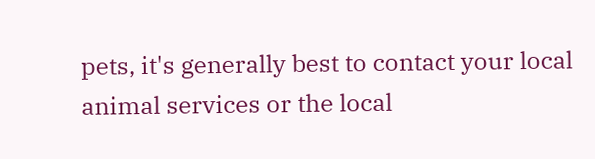pets, it's generally best to contact your local animal services or the local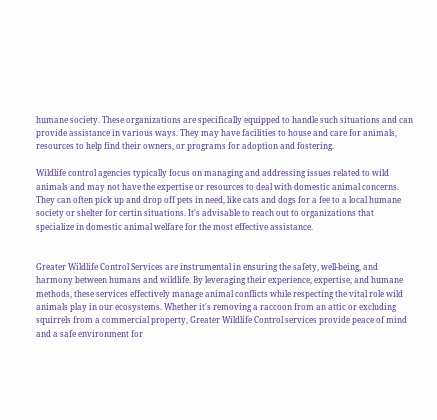humane society. These organizations are specifically equipped to handle such situations and can provide assistance in various ways. They may have facilities to house and care for animals, resources to help find their owners, or programs for adoption and fostering.

Wildlife control agencies typically focus on managing and addressing issues related to wild animals and may not have the expertise or resources to deal with domestic animal concerns. They can often pick up and drop off pets in need, like cats and dogs for a fee to a local humane society or shelter for certin situations. It's advisable to reach out to organizations that specialize in domestic animal welfare for the most effective assistance.


Greater Wildlife Control Services are instrumental in ensuring the safety, well-being, and harmony between humans and wildlife. By leveraging their experience, expertise, and humane methods, these services effectively manage animal conflicts while respecting the vital role wild animals play in our ecosystems. Whether it's removing a raccoon from an attic or excluding squirrels from a commercial property, Greater Wildlife Control services provide peace of mind and a safe environment for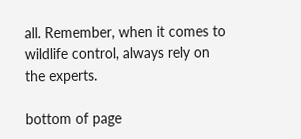all. Remember, when it comes to wildlife control, always rely on the experts.

bottom of page